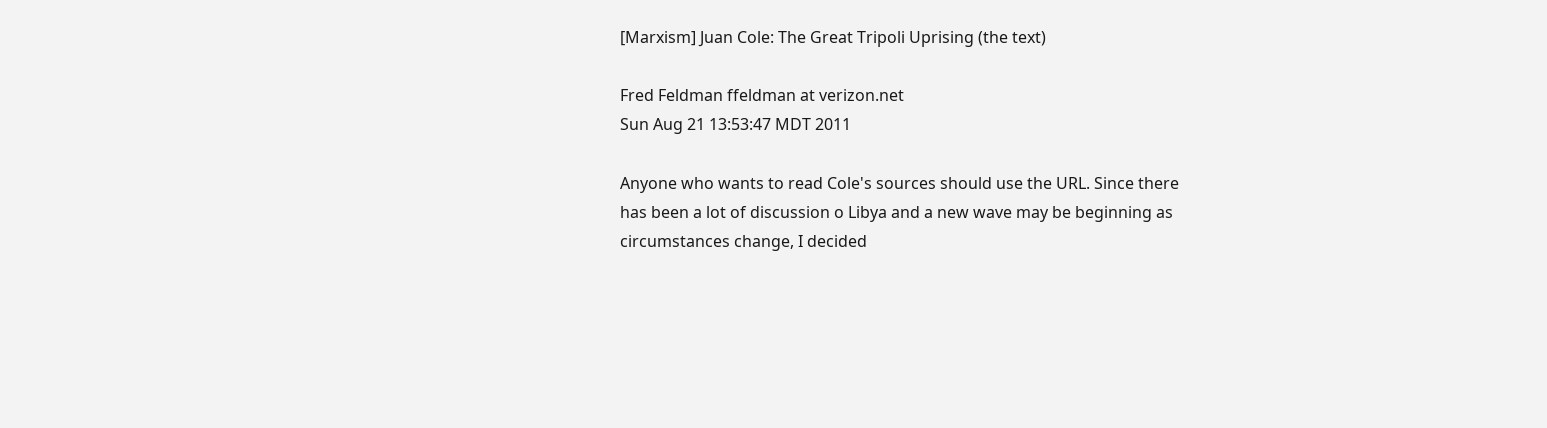[Marxism] Juan Cole: The Great Tripoli Uprising (the text)

Fred Feldman ffeldman at verizon.net
Sun Aug 21 13:53:47 MDT 2011

Anyone who wants to read Cole's sources should use the URL. Since there
has been a lot of discussion o Libya and a new wave may be beginning as
circumstances change, I decided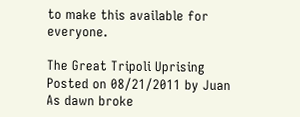to make this available for everyone.

The Great Tripoli Uprising
Posted on 08/21/2011 by Juan
As dawn broke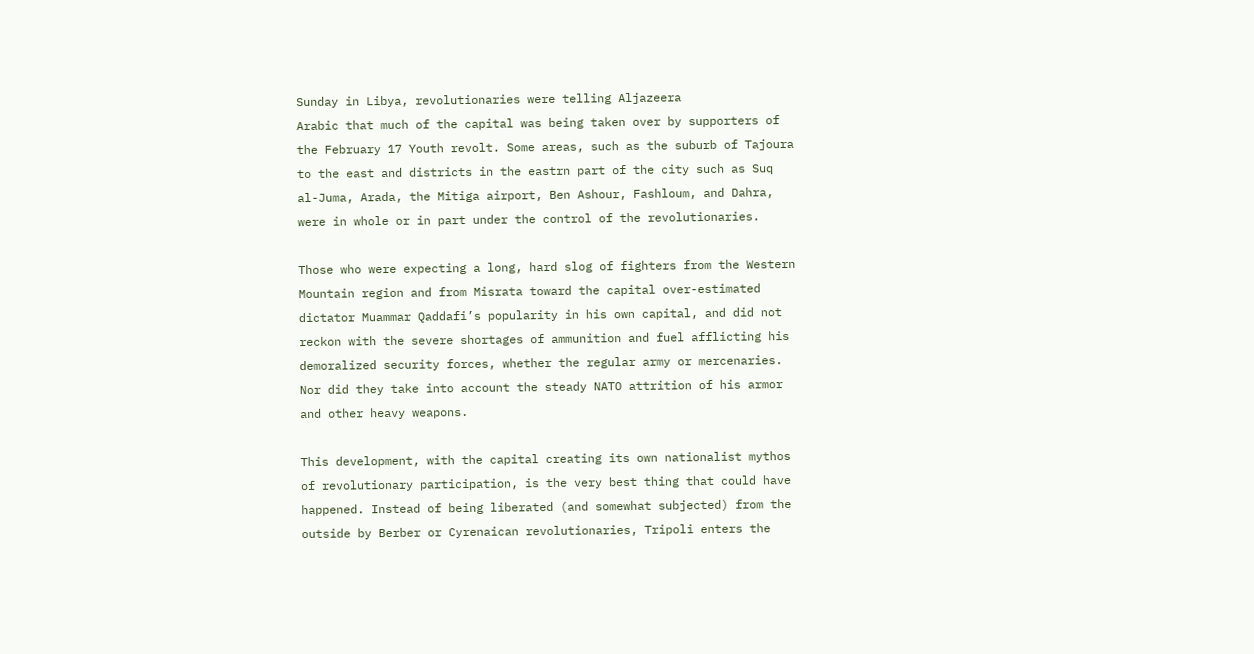Sunday in Libya, revolutionaries were telling Aljazeera
Arabic that much of the capital was being taken over by supporters of
the February 17 Youth revolt. Some areas, such as the suburb of Tajoura
to the east and districts in the eastrn part of the city such as Suq
al-Juma, Arada, the Mitiga airport, Ben Ashour, Fashloum, and Dahra,
were in whole or in part under the control of the revolutionaries.

Those who were expecting a long, hard slog of fighters from the Western
Mountain region and from Misrata toward the capital over-estimated
dictator Muammar Qaddafi’s popularity in his own capital, and did not
reckon with the severe shortages of ammunition and fuel afflicting his
demoralized security forces, whether the regular army or mercenaries.
Nor did they take into account the steady NATO attrition of his armor
and other heavy weapons.

This development, with the capital creating its own nationalist mythos
of revolutionary participation, is the very best thing that could have
happened. Instead of being liberated (and somewhat subjected) from the
outside by Berber or Cyrenaican revolutionaries, Tripoli enters the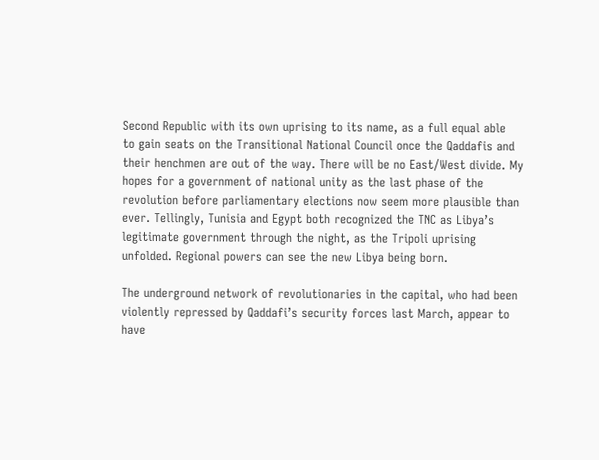Second Republic with its own uprising to its name, as a full equal able
to gain seats on the Transitional National Council once the Qaddafis and
their henchmen are out of the way. There will be no East/West divide. My
hopes for a government of national unity as the last phase of the
revolution before parliamentary elections now seem more plausible than
ever. Tellingly, Tunisia and Egypt both recognized the TNC as Libya’s
legitimate government through the night, as the Tripoli uprising
unfolded. Regional powers can see the new Libya being born.

The underground network of revolutionaries in the capital, who had been
violently repressed by Qaddafi’s security forces last March, appear to
have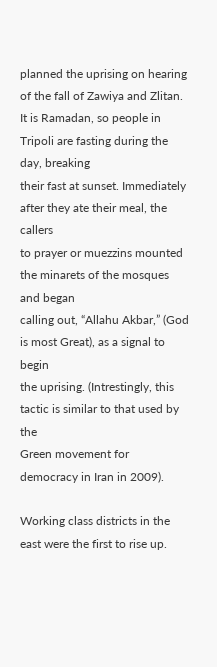planned the uprising on hearing of the fall of Zawiya and Zlitan.
It is Ramadan, so people in Tripoli are fasting during the day, breaking
their fast at sunset. Immediately after they ate their meal, the callers
to prayer or muezzins mounted the minarets of the mosques and began
calling out, “Allahu Akbar,” (God is most Great), as a signal to begin
the uprising. (Intrestingly, this tactic is similar to that used by the
Green movement for democracy in Iran in 2009).

Working class districts in the east were the first to rise up.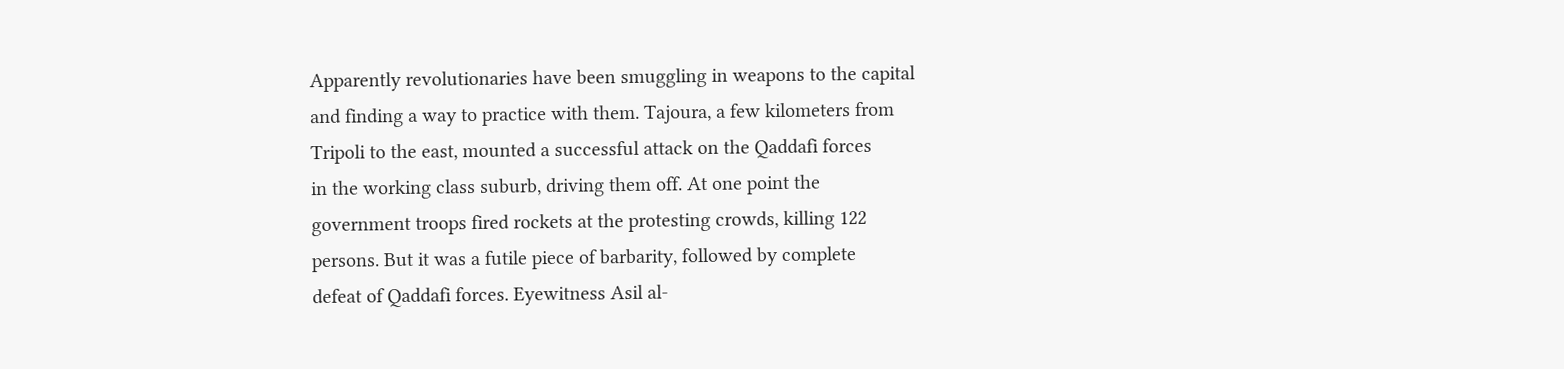Apparently revolutionaries have been smuggling in weapons to the capital
and finding a way to practice with them. Tajoura, a few kilometers from
Tripoli to the east, mounted a successful attack on the Qaddafi forces
in the working class suburb, driving them off. At one point the
government troops fired rockets at the protesting crowds, killing 122
persons. But it was a futile piece of barbarity, followed by complete
defeat of Qaddafi forces. Eyewitness Asil al-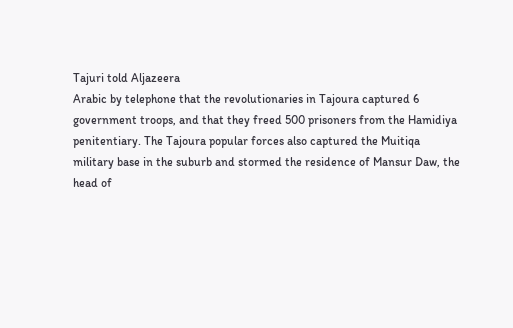Tajuri told Aljazeera
Arabic by telephone that the revolutionaries in Tajoura captured 6
government troops, and that they freed 500 prisoners from the Hamidiya
penitentiary. The Tajoura popular forces also captured the Muitiqa
military base in the suburb and stormed the residence of Mansur Daw, the
head of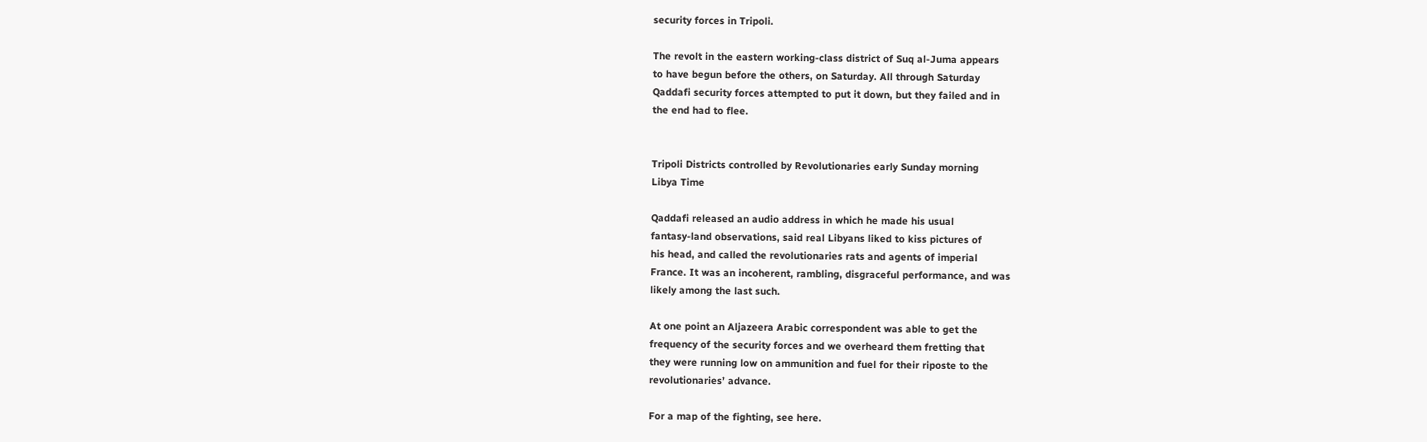security forces in Tripoli.

The revolt in the eastern working-class district of Suq al-Juma appears
to have begun before the others, on Saturday. All through Saturday
Qaddafi security forces attempted to put it down, but they failed and in
the end had to flee.


Tripoli Districts controlled by Revolutionaries early Sunday morning
Libya Time

Qaddafi released an audio address in which he made his usual
fantasy-land observations, said real Libyans liked to kiss pictures of
his head, and called the revolutionaries rats and agents of imperial
France. It was an incoherent, rambling, disgraceful performance, and was
likely among the last such.

At one point an Aljazeera Arabic correspondent was able to get the
frequency of the security forces and we overheard them fretting that
they were running low on ammunition and fuel for their riposte to the
revolutionaries’ advance.

For a map of the fighting, see here.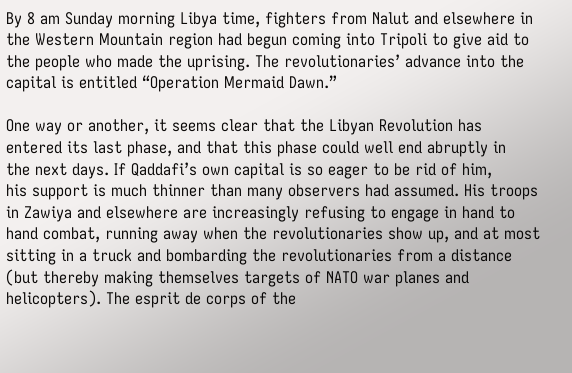By 8 am Sunday morning Libya time, fighters from Nalut and elsewhere in
the Western Mountain region had begun coming into Tripoli to give aid to
the people who made the uprising. The revolutionaries’ advance into the
capital is entitled “Operation Mermaid Dawn.”

One way or another, it seems clear that the Libyan Revolution has
entered its last phase, and that this phase could well end abruptly in
the next days. If Qaddafi’s own capital is so eager to be rid of him,
his support is much thinner than many observers had assumed. His troops
in Zawiya and elsewhere are increasingly refusing to engage in hand to
hand combat, running away when the revolutionaries show up, and at most
sitting in a truck and bombarding the revolutionaries from a distance
(but thereby making themselves targets of NATO war planes and
helicopters). The esprit de corps of the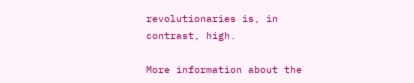revolutionaries is, in
contrast, high.

More information about the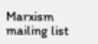Marxism mailing list